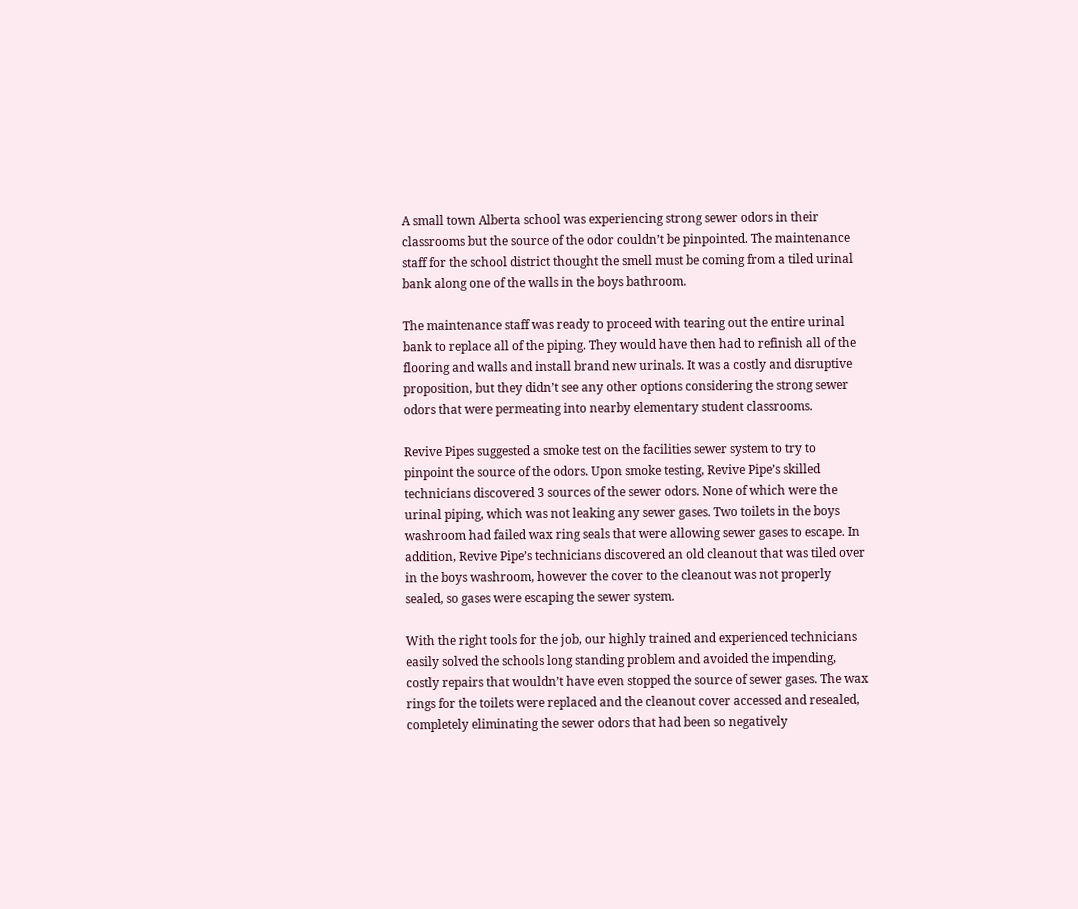A small town Alberta school was experiencing strong sewer odors in their classrooms but the source of the odor couldn’t be pinpointed. The maintenance staff for the school district thought the smell must be coming from a tiled urinal bank along one of the walls in the boys bathroom.

The maintenance staff was ready to proceed with tearing out the entire urinal bank to replace all of the piping. They would have then had to refinish all of the flooring and walls and install brand new urinals. It was a costly and disruptive proposition, but they didn’t see any other options considering the strong sewer odors that were permeating into nearby elementary student classrooms.

Revive Pipes suggested a smoke test on the facilities sewer system to try to pinpoint the source of the odors. Upon smoke testing, Revive Pipe’s skilled technicians discovered 3 sources of the sewer odors. None of which were the urinal piping, which was not leaking any sewer gases. Two toilets in the boys washroom had failed wax ring seals that were allowing sewer gases to escape. In addition, Revive Pipe’s technicians discovered an old cleanout that was tiled over in the boys washroom, however the cover to the cleanout was not properly sealed, so gases were escaping the sewer system.

With the right tools for the job, our highly trained and experienced technicians easily solved the schools long standing problem and avoided the impending, costly repairs that wouldn’t have even stopped the source of sewer gases. The wax rings for the toilets were replaced and the cleanout cover accessed and resealed, completely eliminating the sewer odors that had been so negatively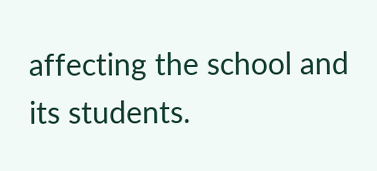affecting the school and its students.